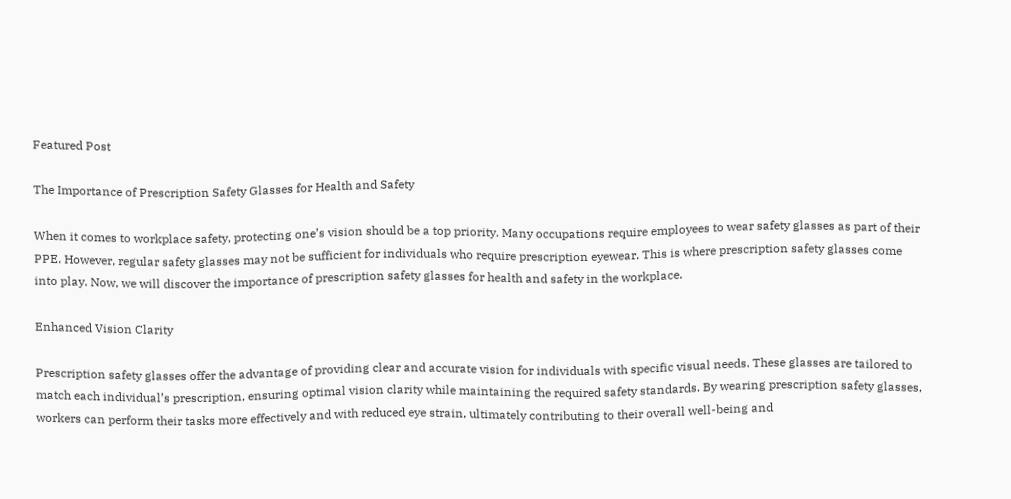Featured Post

The Importance of Prescription Safety Glasses for Health and Safety

When it comes to workplace safety, protecting one’s vision should be a top priority. Many occupations require employees to wear safety glasses as part of their PPE. However, regular safety glasses may not be sufficient for individuals who require prescription eyewear. This is where prescription safety glasses come into play. Now, we will discover the importance of prescription safety glasses for health and safety in the workplace.

Enhanced Vision Clarity

Prescription safety glasses offer the advantage of providing clear and accurate vision for individuals with specific visual needs. These glasses are tailored to match each individual’s prescription, ensuring optimal vision clarity while maintaining the required safety standards. By wearing prescription safety glasses, workers can perform their tasks more effectively and with reduced eye strain, ultimately contributing to their overall well-being and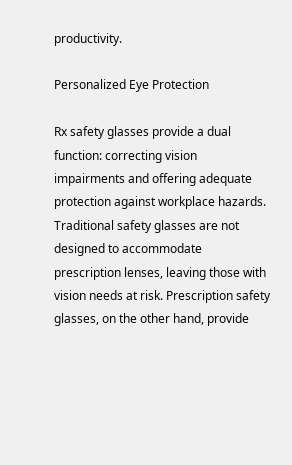productivity.

Personalized Eye Protection

Rx safety glasses provide a dual function: correcting vision impairments and offering adequate protection against workplace hazards. Traditional safety glasses are not designed to accommodate prescription lenses, leaving those with vision needs at risk. Prescription safety glasses, on the other hand, provide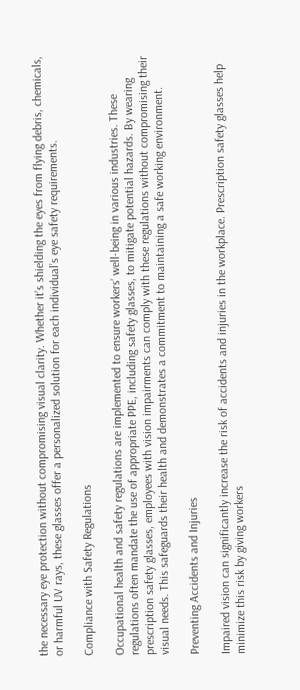the necessary eye protection without compromising visual clarity. Whether it’s shielding the eyes from flying debris, chemicals, or harmful UV rays, these glasses offer a personalized solution for each individual’s eye safety requirements.

Compliance with Safety Regulations

Occupational health and safety regulations are implemented to ensure workers’ well-being in various industries. These regulations often mandate the use of appropriate PPE, including safety glasses, to mitigate potential hazards. By wearing prescription safety glasses, employees with vision impairments can comply with these regulations without compromising their visual needs. This safeguards their health and demonstrates a commitment to maintaining a safe working environment.

Preventing Accidents and Injuries

Impaired vision can significantly increase the risk of accidents and injuries in the workplace. Prescription safety glasses help minimize this risk by giving workers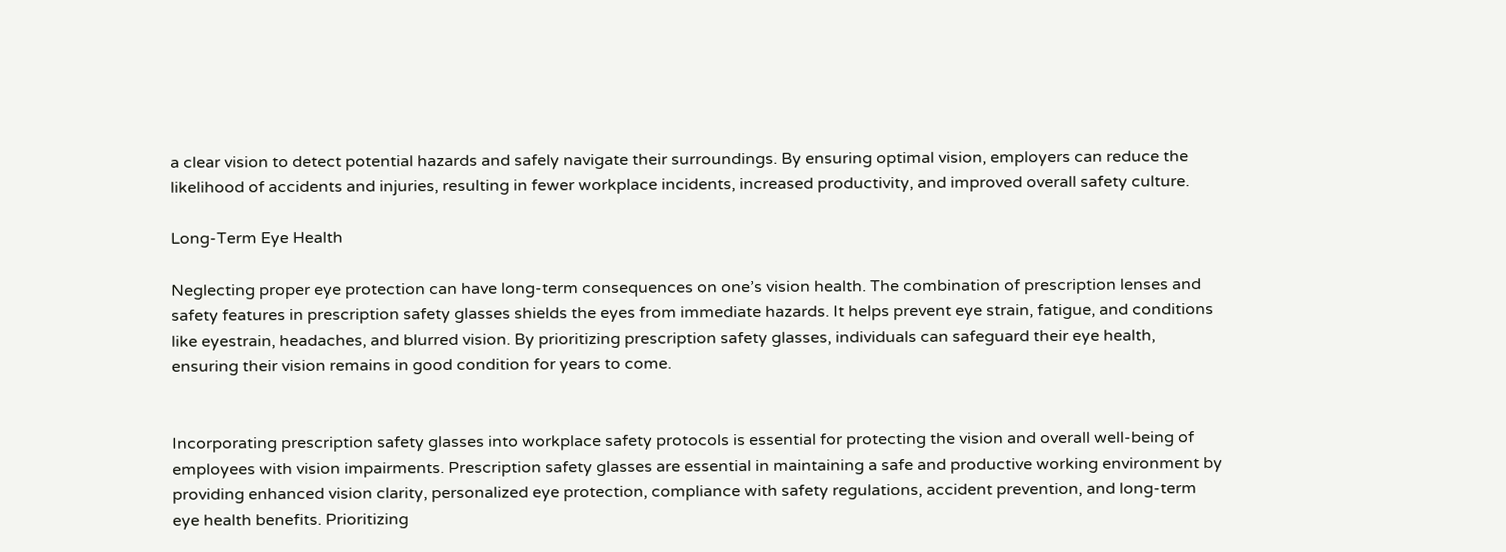a clear vision to detect potential hazards and safely navigate their surroundings. By ensuring optimal vision, employers can reduce the likelihood of accidents and injuries, resulting in fewer workplace incidents, increased productivity, and improved overall safety culture.

Long-Term Eye Health

Neglecting proper eye protection can have long-term consequences on one’s vision health. The combination of prescription lenses and safety features in prescription safety glasses shields the eyes from immediate hazards. It helps prevent eye strain, fatigue, and conditions like eyestrain, headaches, and blurred vision. By prioritizing prescription safety glasses, individuals can safeguard their eye health, ensuring their vision remains in good condition for years to come.


Incorporating prescription safety glasses into workplace safety protocols is essential for protecting the vision and overall well-being of employees with vision impairments. Prescription safety glasses are essential in maintaining a safe and productive working environment by providing enhanced vision clarity, personalized eye protection, compliance with safety regulations, accident prevention, and long-term eye health benefits. Prioritizing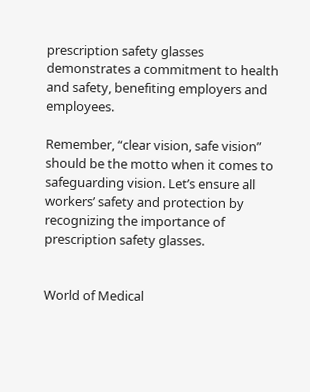prescription safety glasses demonstrates a commitment to health and safety, benefiting employers and employees.

Remember, “clear vision, safe vision” should be the motto when it comes to safeguarding vision. Let’s ensure all workers’ safety and protection by recognizing the importance of prescription safety glasses.


World of Medical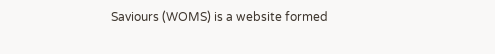Saviours (WOMS) is a website formed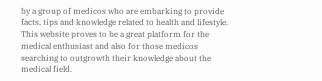by a group of medicos who are embarking to provide facts, tips and knowledge related to health and lifestyle. This website proves to be a great platform for the medical enthusiast and also for those medicos searching to outgrowth their knowledge about the medical field.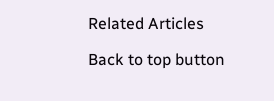Related Articles

Back to top button